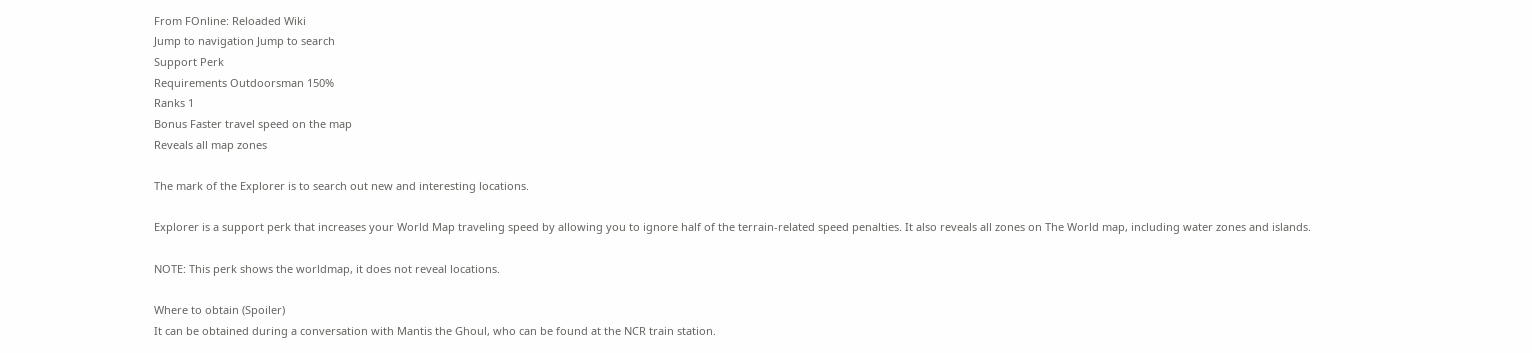From FOnline: Reloaded Wiki
Jump to navigation Jump to search
Support Perk
Requirements Outdoorsman 150%
Ranks 1
Bonus Faster travel speed on the map
Reveals all map zones

The mark of the Explorer is to search out new and interesting locations.

Explorer is a support perk that increases your World Map traveling speed by allowing you to ignore half of the terrain-related speed penalties. It also reveals all zones on The World map, including water zones and islands.

NOTE: This perk shows the worldmap, it does not reveal locations.

Where to obtain (Spoiler)
It can be obtained during a conversation with Mantis the Ghoul, who can be found at the NCR train station.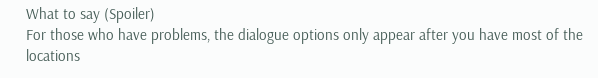What to say (Spoiler)
For those who have problems, the dialogue options only appear after you have most of the locations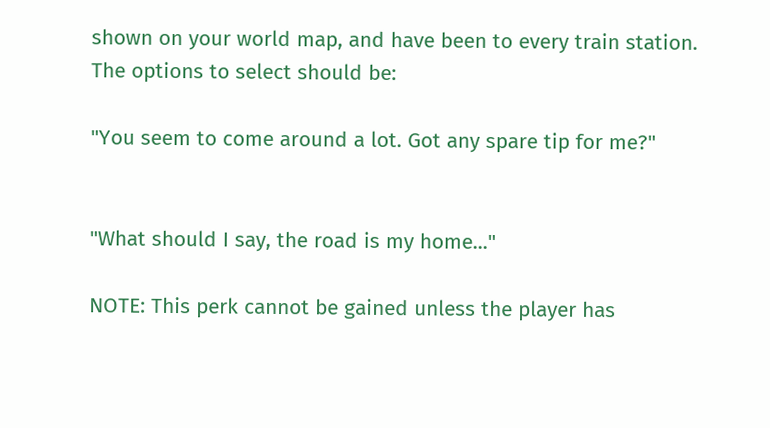shown on your world map, and have been to every train station.
The options to select should be:

"You seem to come around a lot. Got any spare tip for me?"


"What should I say, the road is my home..."

NOTE: This perk cannot be gained unless the player has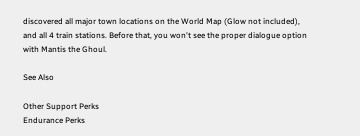discovered all major town locations on the World Map (Glow not included), and all 4 train stations. Before that, you won't see the proper dialogue option with Mantis the Ghoul.

See Also

Other Support Perks
Endurance Perks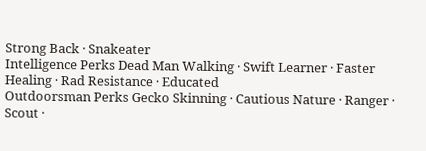Strong Back · Snakeater
Intelligence Perks Dead Man Walking · Swift Learner · Faster Healing · Rad Resistance · Educated
Outdoorsman Perks Gecko Skinning · Cautious Nature · Ranger · Scout ·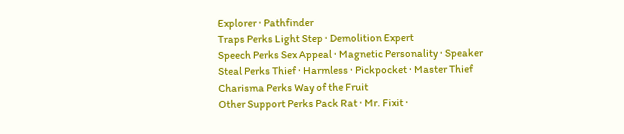Explorer · Pathfinder
Traps Perks Light Step · Demolition Expert
Speech Perks Sex Appeal · Magnetic Personality · Speaker
Steal Perks Thief · Harmless · Pickpocket · Master Thief
Charisma Perks Way of the Fruit
Other Support Perks Pack Rat · Mr. Fixit ·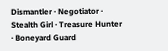Dismantler · Negotiator · Stealth Girl · Treasure Hunter · Boneyard Guard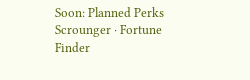Soon: Planned Perks Scrounger · Fortune Finder